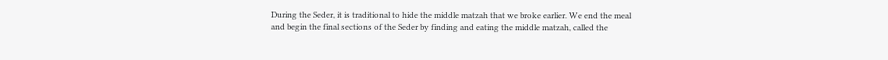During the Seder, it is traditional to hide the middle matzah that we broke earlier. We end the meal and begin the final sections of the Seder by finding and eating the middle matzah, called the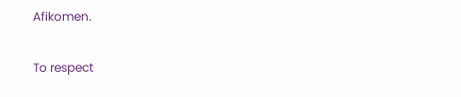Afikomen.

To respect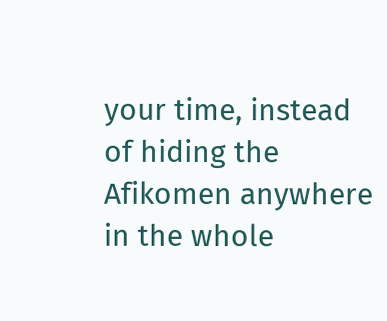your time, instead of hiding the Afikomen anywhere in the whole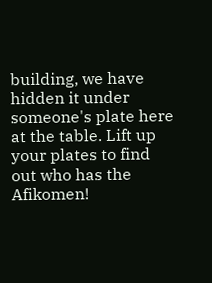building, we have hidden it under someone's plate here at the table. Lift up your plates to find out who has the Afikomen!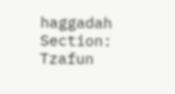haggadah Section: Tzafun